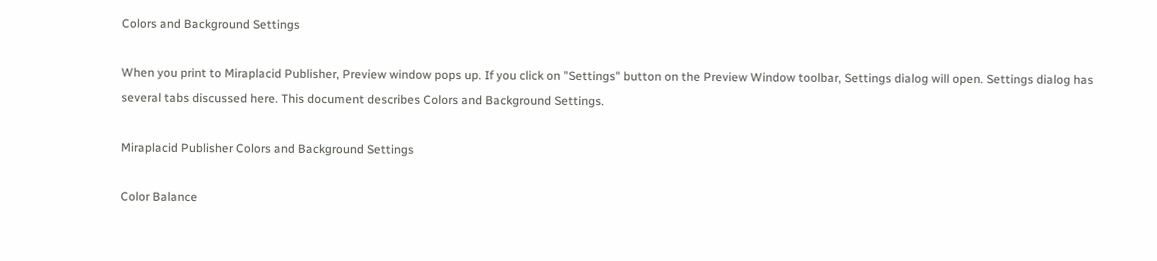Colors and Background Settings

When you print to Miraplacid Publisher, Preview window pops up. If you click on "Settings" button on the Preview Window toolbar, Settings dialog will open. Settings dialog has several tabs discussed here. This document describes Colors and Background Settings.

Miraplacid Publisher Colors and Background Settings

Color Balance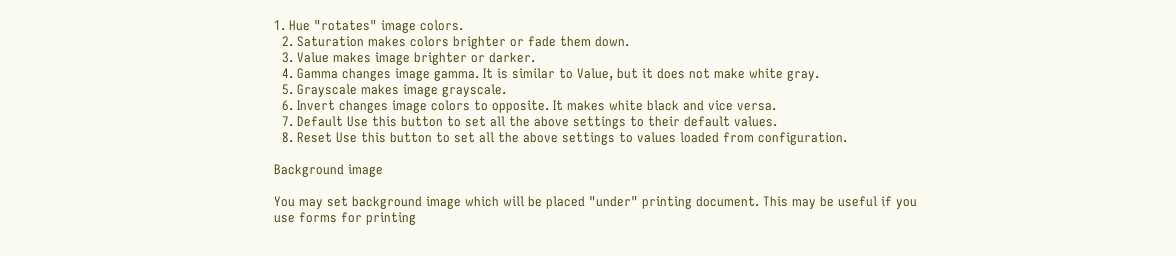1. Hue "rotates" image colors.
  2. Saturation makes colors brighter or fade them down.
  3. Value makes image brighter or darker.
  4. Gamma changes image gamma. It is similar to Value, but it does not make white gray.
  5. Grayscale makes image grayscale.
  6. Invert changes image colors to opposite. It makes white black and vice versa.
  7. Default Use this button to set all the above settings to their default values.
  8. Reset Use this button to set all the above settings to values loaded from configuration.

Background image

You may set background image which will be placed "under" printing document. This may be useful if you use forms for printing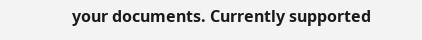your documents. Currently supported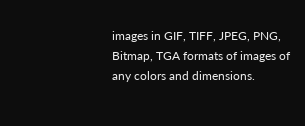images in GIF, TIFF, JPEG, PNG, Bitmap, TGA formats of images of any colors and dimensions.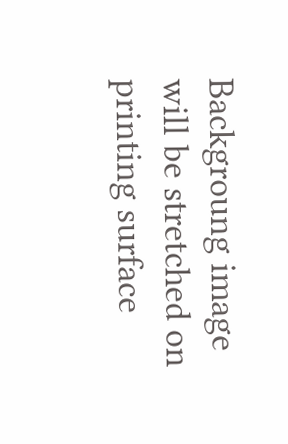Backgroung image will be stretched on printing surface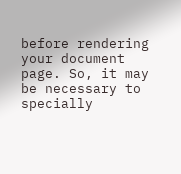before rendering your document page. So, it may be necessary to specially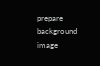prepare background image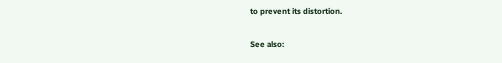to prevent its distortion.

See also: